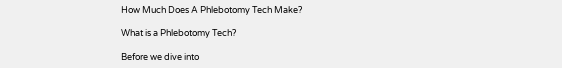How Much Does A Phlebotomy Tech Make?

What is a Phlebotomy Tech?

Before we dive into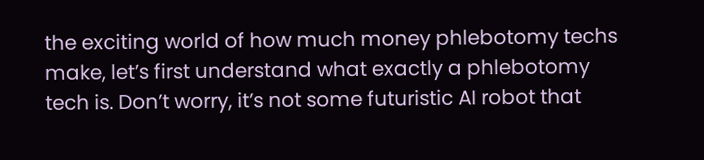the exciting world of how much money phlebotomy techs make, let’s first understand what exactly a phlebotomy tech is. Don’t worry, it’s not some futuristic AI robot that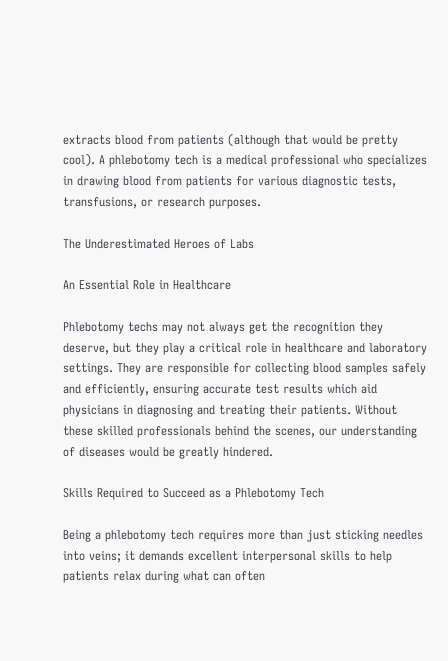extracts blood from patients (although that would be pretty cool). A phlebotomy tech is a medical professional who specializes in drawing blood from patients for various diagnostic tests, transfusions, or research purposes.

The Underestimated Heroes of Labs

An Essential Role in Healthcare

Phlebotomy techs may not always get the recognition they deserve, but they play a critical role in healthcare and laboratory settings. They are responsible for collecting blood samples safely and efficiently, ensuring accurate test results which aid physicians in diagnosing and treating their patients. Without these skilled professionals behind the scenes, our understanding of diseases would be greatly hindered.

Skills Required to Succeed as a Phlebotomy Tech

Being a phlebotomy tech requires more than just sticking needles into veins; it demands excellent interpersonal skills to help patients relax during what can often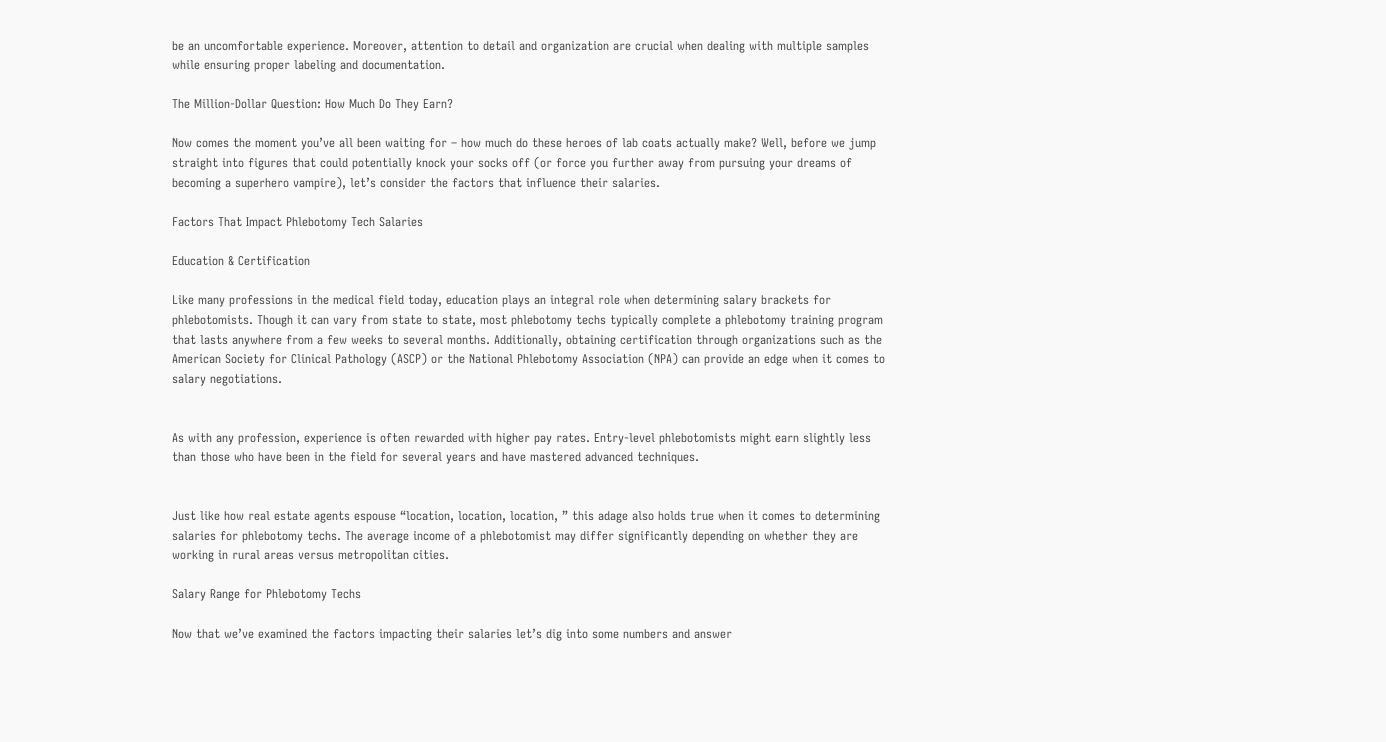be an uncomfortable experience. Moreover, attention to detail and organization are crucial when dealing with multiple samples while ensuring proper labeling and documentation.

The Million-Dollar Question: How Much Do They Earn?

Now comes the moment you’ve all been waiting for – how much do these heroes of lab coats actually make? Well, before we jump straight into figures that could potentially knock your socks off (or force you further away from pursuing your dreams of becoming a superhero vampire), let’s consider the factors that influence their salaries.

Factors That Impact Phlebotomy Tech Salaries

Education & Certification

Like many professions in the medical field today, education plays an integral role when determining salary brackets for phlebotomists. Though it can vary from state to state, most phlebotomy techs typically complete a phlebotomy training program that lasts anywhere from a few weeks to several months. Additionally, obtaining certification through organizations such as the American Society for Clinical Pathology (ASCP) or the National Phlebotomy Association (NPA) can provide an edge when it comes to salary negotiations.


As with any profession, experience is often rewarded with higher pay rates. Entry-level phlebotomists might earn slightly less than those who have been in the field for several years and have mastered advanced techniques.


Just like how real estate agents espouse “location, location, location, ” this adage also holds true when it comes to determining salaries for phlebotomy techs. The average income of a phlebotomist may differ significantly depending on whether they are working in rural areas versus metropolitan cities.

Salary Range for Phlebotomy Techs

Now that we’ve examined the factors impacting their salaries let’s dig into some numbers and answer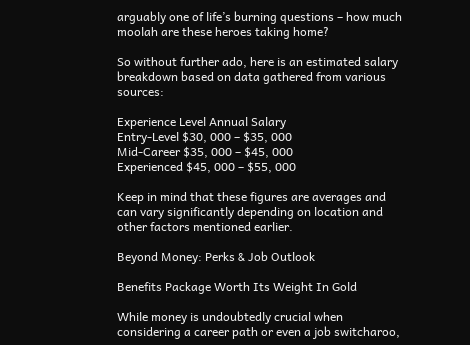arguably one of life’s burning questions – how much moolah are these heroes taking home?

So without further ado, here is an estimated salary breakdown based on data gathered from various sources:

Experience Level Annual Salary
Entry-Level $30, 000 – $35, 000
Mid-Career $35, 000 – $45, 000
Experienced $45, 000 – $55, 000

Keep in mind that these figures are averages and can vary significantly depending on location and other factors mentioned earlier.

Beyond Money: Perks & Job Outlook

Benefits Package Worth Its Weight In Gold

While money is undoubtedly crucial when considering a career path or even a job switcharoo,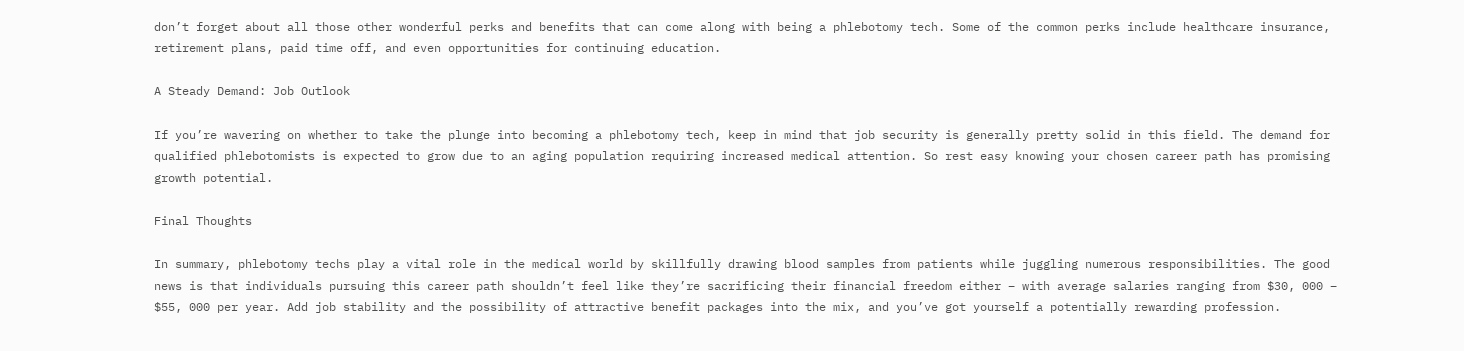don’t forget about all those other wonderful perks and benefits that can come along with being a phlebotomy tech. Some of the common perks include healthcare insurance, retirement plans, paid time off, and even opportunities for continuing education.

A Steady Demand: Job Outlook

If you’re wavering on whether to take the plunge into becoming a phlebotomy tech, keep in mind that job security is generally pretty solid in this field. The demand for qualified phlebotomists is expected to grow due to an aging population requiring increased medical attention. So rest easy knowing your chosen career path has promising growth potential.

Final Thoughts

In summary, phlebotomy techs play a vital role in the medical world by skillfully drawing blood samples from patients while juggling numerous responsibilities. The good news is that individuals pursuing this career path shouldn’t feel like they’re sacrificing their financial freedom either – with average salaries ranging from $30, 000 – $55, 000 per year. Add job stability and the possibility of attractive benefit packages into the mix, and you’ve got yourself a potentially rewarding profession.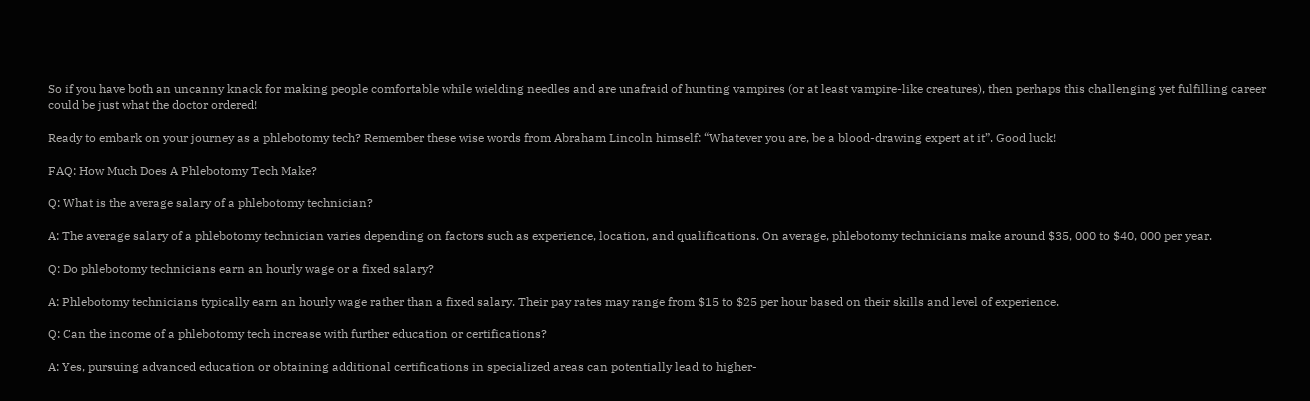So if you have both an uncanny knack for making people comfortable while wielding needles and are unafraid of hunting vampires (or at least vampire-like creatures), then perhaps this challenging yet fulfilling career could be just what the doctor ordered!

Ready to embark on your journey as a phlebotomy tech? Remember these wise words from Abraham Lincoln himself: “Whatever you are, be a blood-drawing expert at it”. Good luck!

FAQ: How Much Does A Phlebotomy Tech Make?

Q: What is the average salary of a phlebotomy technician?

A: The average salary of a phlebotomy technician varies depending on factors such as experience, location, and qualifications. On average, phlebotomy technicians make around $35, 000 to $40, 000 per year.

Q: Do phlebotomy technicians earn an hourly wage or a fixed salary?

A: Phlebotomy technicians typically earn an hourly wage rather than a fixed salary. Their pay rates may range from $15 to $25 per hour based on their skills and level of experience.

Q: Can the income of a phlebotomy tech increase with further education or certifications?

A: Yes, pursuing advanced education or obtaining additional certifications in specialized areas can potentially lead to higher-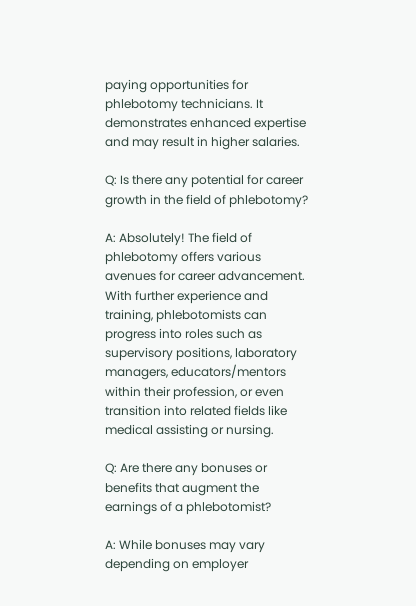paying opportunities for phlebotomy technicians. It demonstrates enhanced expertise and may result in higher salaries.

Q: Is there any potential for career growth in the field of phlebotomy?

A: Absolutely! The field of phlebotomy offers various avenues for career advancement. With further experience and training, phlebotomists can progress into roles such as supervisory positions, laboratory managers, educators/mentors within their profession, or even transition into related fields like medical assisting or nursing.

Q: Are there any bonuses or benefits that augment the earnings of a phlebotomist?

A: While bonuses may vary depending on employer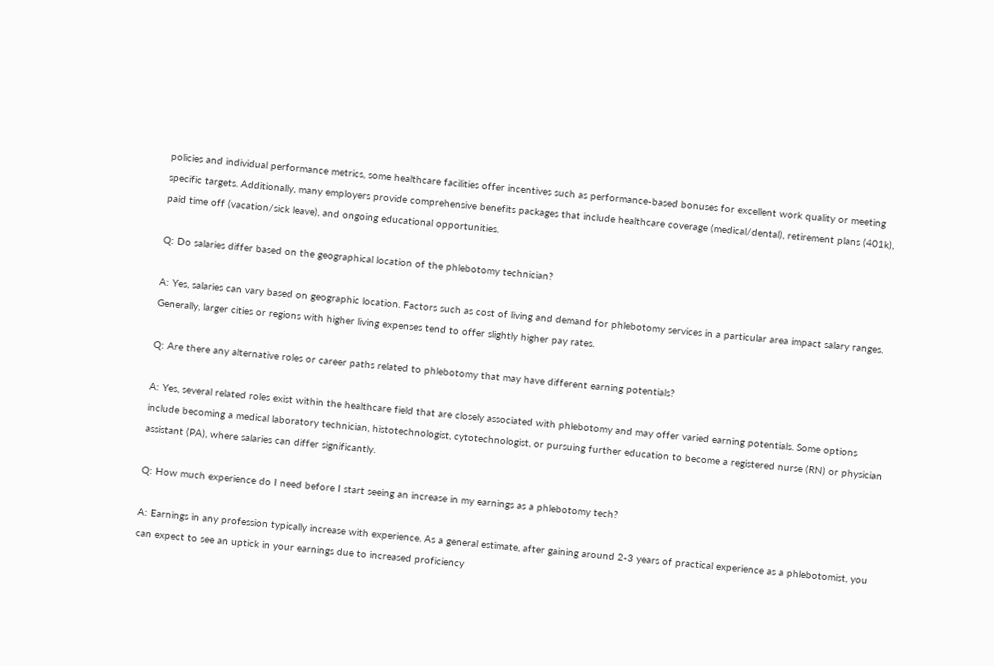policies and individual performance metrics, some healthcare facilities offer incentives such as performance-based bonuses for excellent work quality or meeting specific targets. Additionally, many employers provide comprehensive benefits packages that include healthcare coverage (medical/dental), retirement plans (401k), paid time off (vacation/sick leave), and ongoing educational opportunities.

Q: Do salaries differ based on the geographical location of the phlebotomy technician?

A: Yes, salaries can vary based on geographic location. Factors such as cost of living and demand for phlebotomy services in a particular area impact salary ranges. Generally, larger cities or regions with higher living expenses tend to offer slightly higher pay rates.

Q: Are there any alternative roles or career paths related to phlebotomy that may have different earning potentials?

A: Yes, several related roles exist within the healthcare field that are closely associated with phlebotomy and may offer varied earning potentials. Some options include becoming a medical laboratory technician, histotechnologist, cytotechnologist, or pursuing further education to become a registered nurse (RN) or physician assistant (PA), where salaries can differ significantly.

Q: How much experience do I need before I start seeing an increase in my earnings as a phlebotomy tech?

A: Earnings in any profession typically increase with experience. As a general estimate, after gaining around 2-3 years of practical experience as a phlebotomist, you can expect to see an uptick in your earnings due to increased proficiency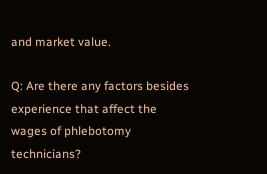and market value.

Q: Are there any factors besides experience that affect the wages of phlebotomy technicians?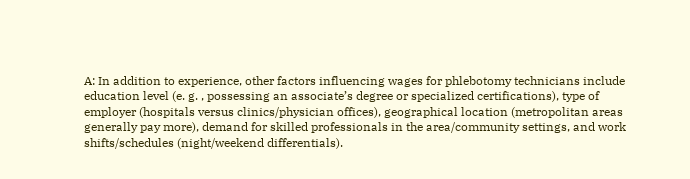A: In addition to experience, other factors influencing wages for phlebotomy technicians include education level (e. g. , possessing an associate’s degree or specialized certifications), type of employer (hospitals versus clinics/physician offices), geographical location (metropolitan areas generally pay more), demand for skilled professionals in the area/community settings, and work shifts/schedules (night/weekend differentials).